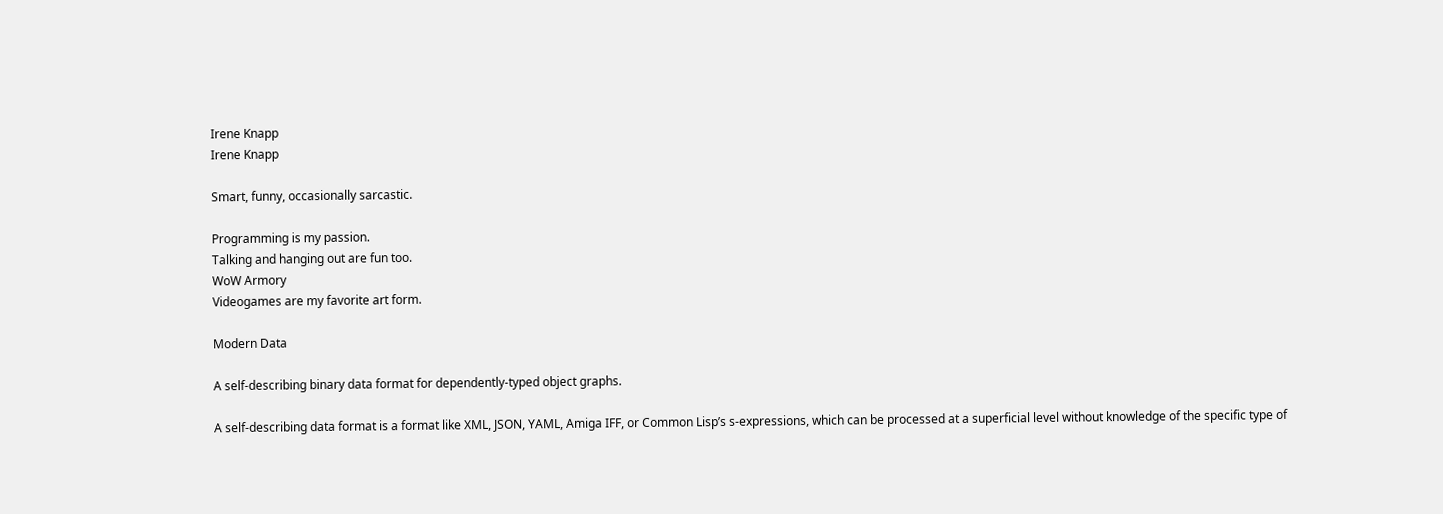Irene Knapp
Irene Knapp

Smart, funny, occasionally sarcastic.

Programming is my passion.
Talking and hanging out are fun too.
WoW Armory
Videogames are my favorite art form.

Modern Data

A self-describing binary data format for dependently-typed object graphs.

A self-describing data format is a format like XML, JSON, YAML, Amiga IFF, or Common Lisp’s s-expressions, which can be processed at a superficial level without knowledge of the specific type of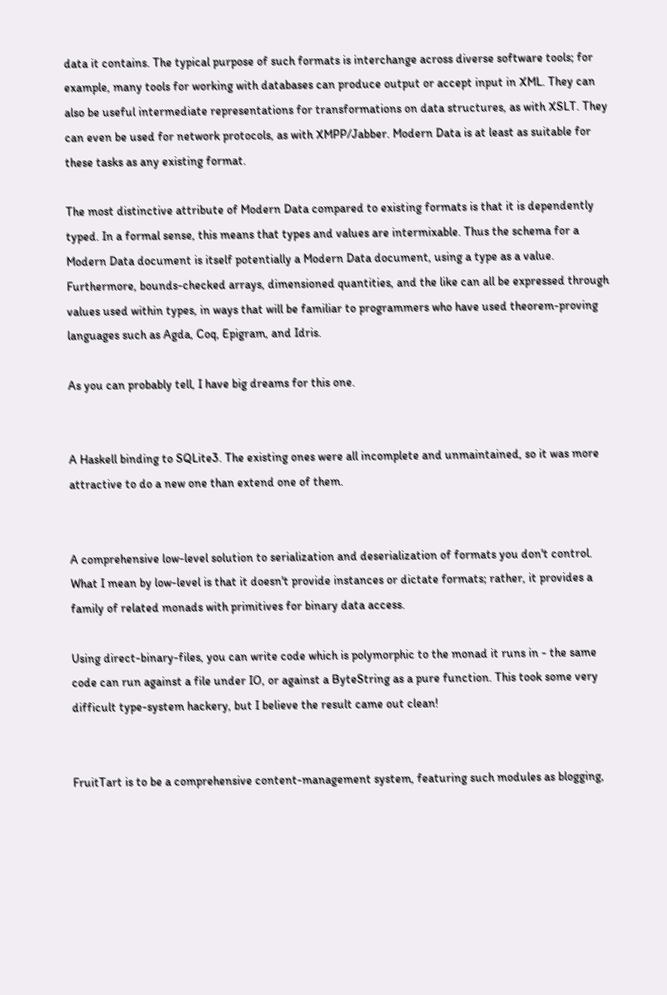data it contains. The typical purpose of such formats is interchange across diverse software tools; for example, many tools for working with databases can produce output or accept input in XML. They can also be useful intermediate representations for transformations on data structures, as with XSLT. They can even be used for network protocols, as with XMPP/Jabber. Modern Data is at least as suitable for these tasks as any existing format.

The most distinctive attribute of Modern Data compared to existing formats is that it is dependently typed. In a formal sense, this means that types and values are intermixable. Thus the schema for a Modern Data document is itself potentially a Modern Data document, using a type as a value. Furthermore, bounds-checked arrays, dimensioned quantities, and the like can all be expressed through values used within types, in ways that will be familiar to programmers who have used theorem-proving languages such as Agda, Coq, Epigram, and Idris.

As you can probably tell, I have big dreams for this one.


A Haskell binding to SQLite3. The existing ones were all incomplete and unmaintained, so it was more attractive to do a new one than extend one of them.


A comprehensive low-level solution to serialization and deserialization of formats you don't control. What I mean by low-level is that it doesn't provide instances or dictate formats; rather, it provides a family of related monads with primitives for binary data access.

Using direct-binary-files, you can write code which is polymorphic to the monad it runs in - the same code can run against a file under IO, or against a ByteString as a pure function. This took some very difficult type-system hackery, but I believe the result came out clean!


FruitTart is to be a comprehensive content-management system, featuring such modules as blogging,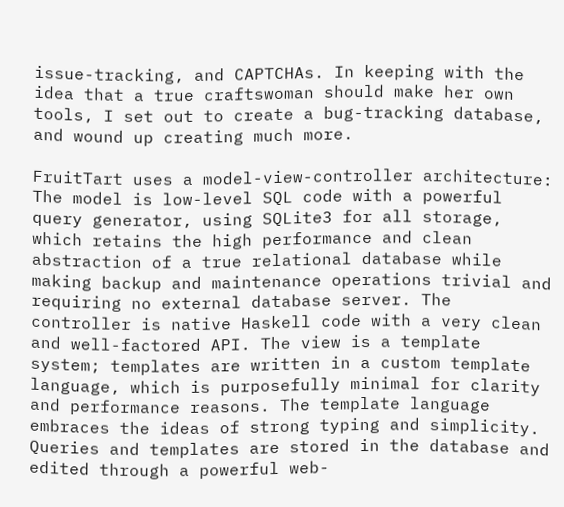issue-tracking, and CAPTCHAs. In keeping with the idea that a true craftswoman should make her own tools, I set out to create a bug-tracking database, and wound up creating much more.

FruitTart uses a model-view-controller architecture: The model is low-level SQL code with a powerful query generator, using SQLite3 for all storage, which retains the high performance and clean abstraction of a true relational database while making backup and maintenance operations trivial and requiring no external database server. The controller is native Haskell code with a very clean and well-factored API. The view is a template system; templates are written in a custom template language, which is purposefully minimal for clarity and performance reasons. The template language embraces the ideas of strong typing and simplicity. Queries and templates are stored in the database and edited through a powerful web-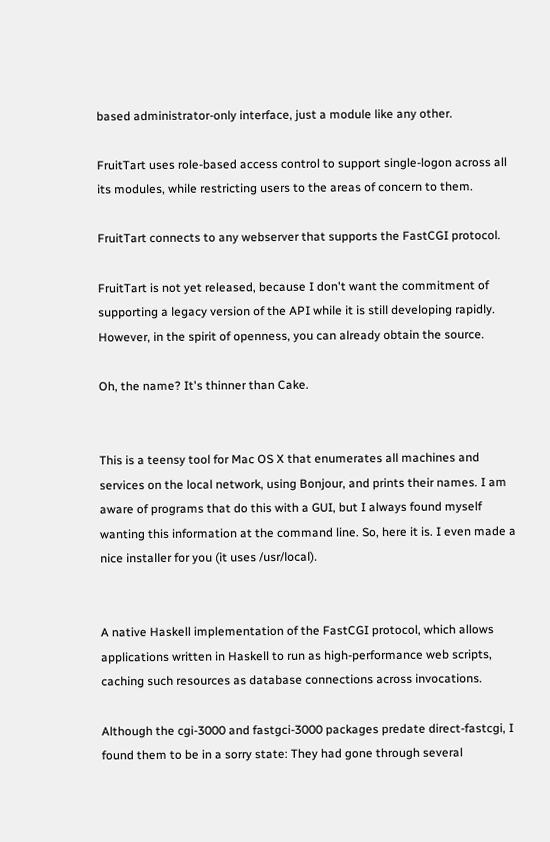based administrator-only interface, just a module like any other.

FruitTart uses role-based access control to support single-logon across all its modules, while restricting users to the areas of concern to them.

FruitTart connects to any webserver that supports the FastCGI protocol.

FruitTart is not yet released, because I don't want the commitment of supporting a legacy version of the API while it is still developing rapidly. However, in the spirit of openness, you can already obtain the source.

Oh, the name? It's thinner than Cake.


This is a teensy tool for Mac OS X that enumerates all machines and services on the local network, using Bonjour, and prints their names. I am aware of programs that do this with a GUI, but I always found myself wanting this information at the command line. So, here it is. I even made a nice installer for you (it uses /usr/local).


A native Haskell implementation of the FastCGI protocol, which allows applications written in Haskell to run as high-performance web scripts, caching such resources as database connections across invocations.

Although the cgi-3000 and fastgci-3000 packages predate direct-fastcgi, I found them to be in a sorry state: They had gone through several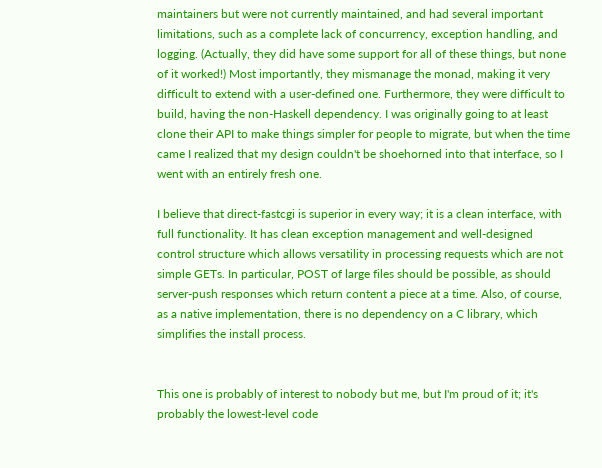maintainers but were not currently maintained, and had several important limitations, such as a complete lack of concurrency, exception handling, and logging. (Actually, they did have some support for all of these things, but none of it worked!) Most importantly, they mismanage the monad, making it very difficult to extend with a user-defined one. Furthermore, they were difficult to build, having the non-Haskell dependency. I was originally going to at least clone their API to make things simpler for people to migrate, but when the time came I realized that my design couldn't be shoehorned into that interface, so I went with an entirely fresh one.

I believe that direct-fastcgi is superior in every way; it is a clean interface, with full functionality. It has clean exception management and well-designed control structure which allows versatility in processing requests which are not simple GETs. In particular, POST of large files should be possible, as should server-push responses which return content a piece at a time. Also, of course, as a native implementation, there is no dependency on a C library, which simplifies the install process.


This one is probably of interest to nobody but me, but I'm proud of it; it's probably the lowest-level code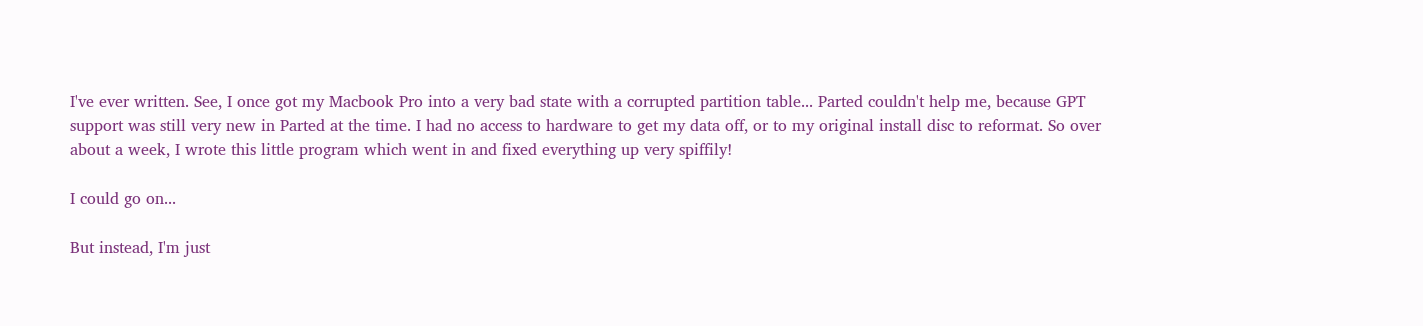I've ever written. See, I once got my Macbook Pro into a very bad state with a corrupted partition table... Parted couldn't help me, because GPT support was still very new in Parted at the time. I had no access to hardware to get my data off, or to my original install disc to reformat. So over about a week, I wrote this little program which went in and fixed everything up very spiffily!

I could go on...

But instead, I'm just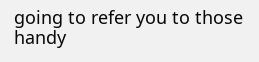going to refer you to those handy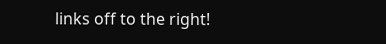links off to the right!